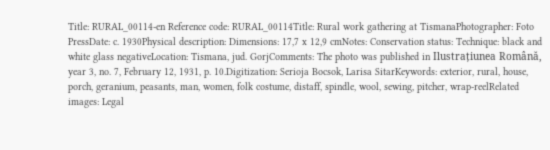Title: RURAL_00114-en Reference code: RURAL_00114Title: Rural work gathering at TismanaPhotographer: Foto PressDate: c. 1930Physical description: Dimensions: 17,7 x 12,9 cmNotes: Conservation status: Technique: black and white glass negativeLocation: Tismana, jud. GorjComments: The photo was published in Ilustrațiunea Română, year 3, no. 7, February 12, 1931, p. 10.Digitization: Serioja Bocsok, Larisa SitarKeywords: exterior, rural, house, porch, geranium, peasants, man, women, folk costume, distaff, spindle, wool, sewing, pitcher, wrap-reelRelated images: Legal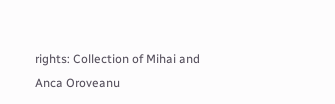rights: Collection of Mihai and Anca Oroveanu